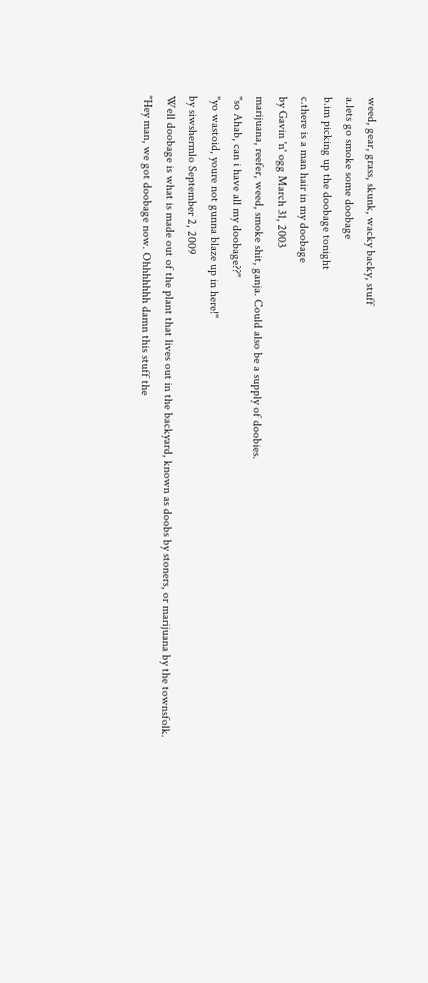weed, gear, grass, skunk, wacky backy, stuff
a.lets go smoke some doobage
b.im picking up the doobage tonight
c.there is a man hair in my doobage
by Gavin 'n' ogg March 31, 2003
marijuana, reefer, weed, smoke shit, ganja. Could also be a supply of doobies.
"so Ahab, can i have all my doobage??"
"yo wastoid, youre not gunna blaze up in here!"
by siwshermlo September 2, 2009
Well doobage is what is made out of the plant that lives out in the backyard, known as doobs by stoners, or marijuana by the townsfolk.
"Hey man, we got doobage now. Ohhhhhhh damn this stuff the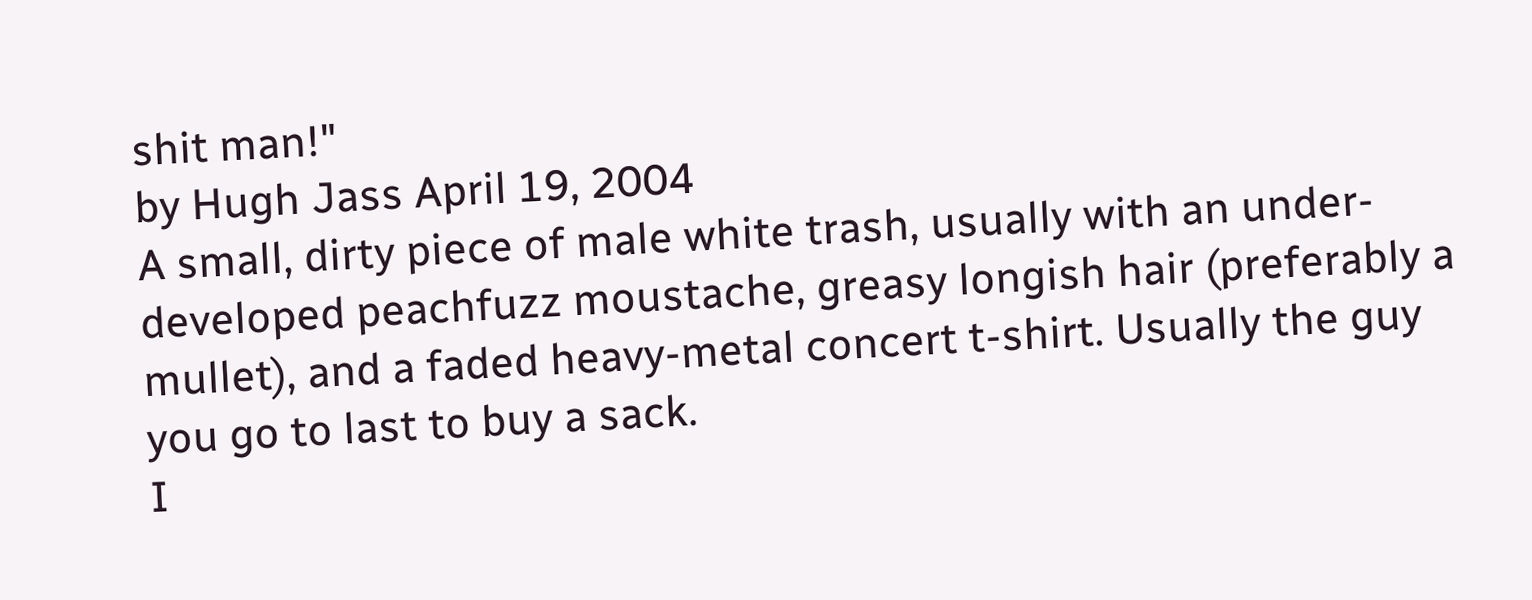shit man!"
by Hugh Jass April 19, 2004
A small, dirty piece of male white trash, usually with an under-developed peachfuzz moustache, greasy longish hair (preferably a mullet), and a faded heavy-metal concert t-shirt. Usually the guy you go to last to buy a sack.
I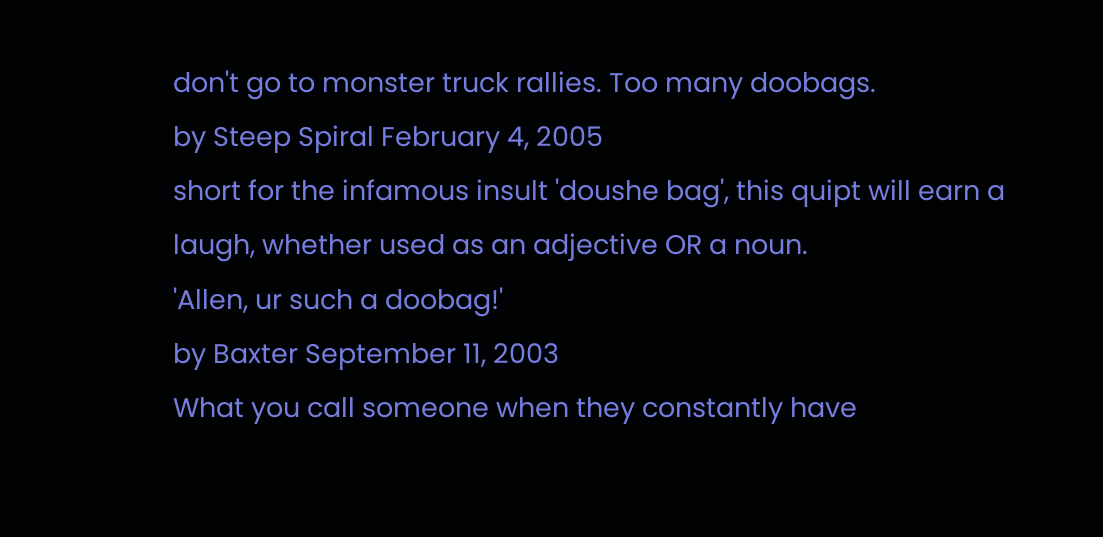don't go to monster truck rallies. Too many doobags.
by Steep Spiral February 4, 2005
short for the infamous insult 'doushe bag', this quipt will earn a laugh, whether used as an adjective OR a noun.
'Allen, ur such a doobag!'
by Baxter September 11, 2003
What you call someone when they constantly have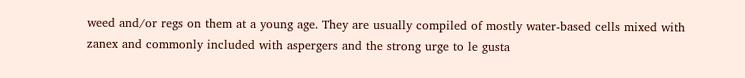weed and/or regs on them at a young age. They are usually compiled of mostly water-based cells mixed with zanex and commonly included with aspergers and the strong urge to le gusta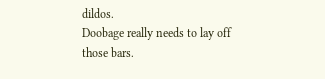dildos.
Doobage really needs to lay off those bars.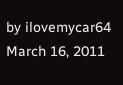by ilovemycar64 March 16, 2011